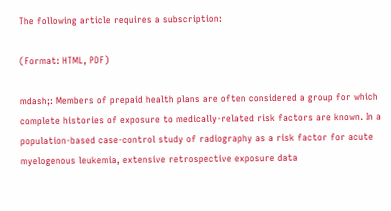The following article requires a subscription:

(Format: HTML, PDF)

mdash;: Members of prepaid health plans are often considered a group for which complete histories of exposure to medically-related risk factors are known. In a population-based case-control study of radiography as a risk factor for acute myelogenous leukemia, extensive retrospective exposure data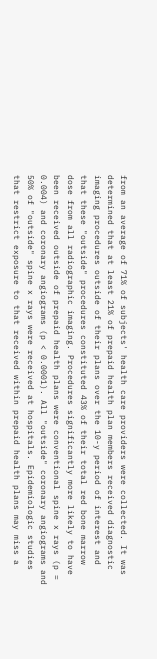from an average of 71% of subjects' health care providers were collected. It was determined that at least 21% of prepaid health plan members received diagnostic imaging procedures outside of their plans over the 10-y period of interest and that these "outside" procedures constituted 43% of their total red bone marrow dose from all radiographic imaging. Procedures significantly more likely to have been received outside of prepaid health plans were conventional spine x rays (p = 0.004) and coronary angiograms (p < 0.0001). All "outside" coronary angiograms and 50% of "outside" spine x rays were received at hospitals. Epidemiologic studies that restrict exposure to that received within prepaid health plans may miss a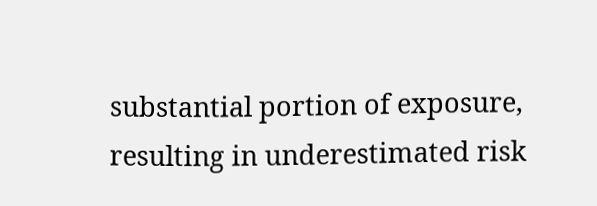substantial portion of exposure, resulting in underestimated risk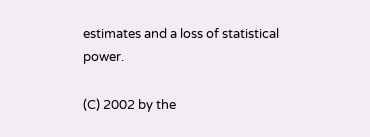estimates and a loss of statistical power.

(C) 2002 by the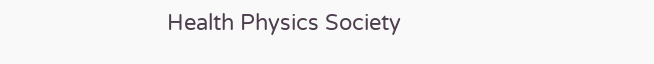Health Physics Society